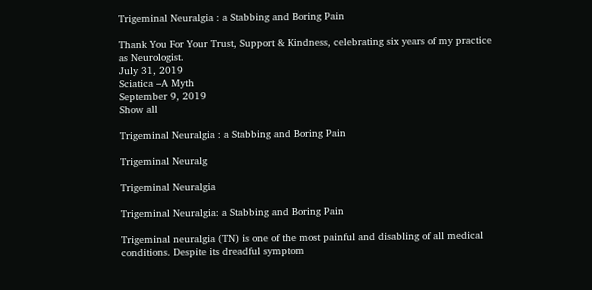Trigeminal Neuralgia : a Stabbing and Boring Pain

Thank You For Your Trust, Support & Kindness, celebrating six years of my practice as Neurologist.
July 31, 2019
Sciatica –A Myth
September 9, 2019
Show all

Trigeminal Neuralgia : a Stabbing and Boring Pain

Trigeminal Neuralg

Trigeminal Neuralgia

Trigeminal Neuralgia: a Stabbing and Boring Pain

Trigeminal neuralgia (TN) is one of the most painful and disabling of all medical conditions. Despite its dreadful symptom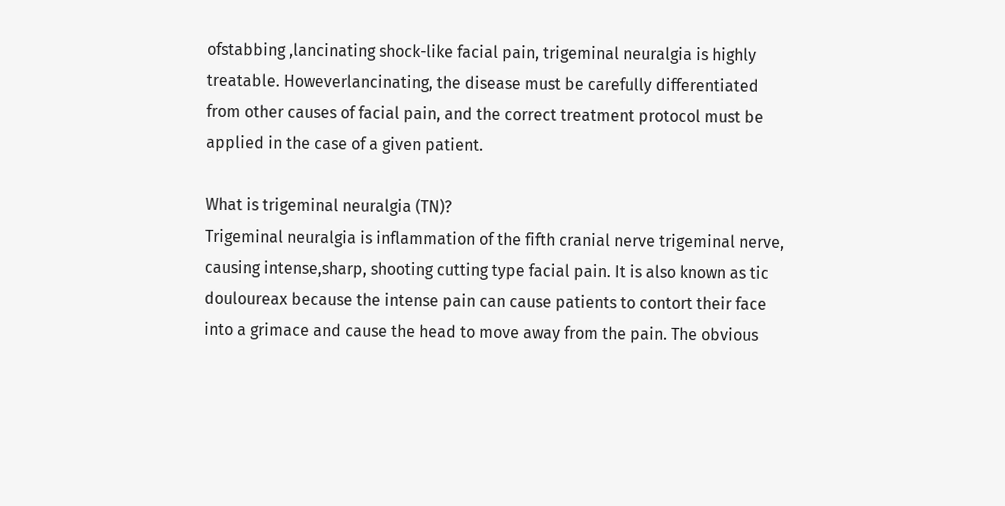ofstabbing ,lancinating shock-like facial pain, trigeminal neuralgia is highly treatable. Howeverlancinating, the disease must be carefully differentiated from other causes of facial pain, and the correct treatment protocol must be applied in the case of a given patient.

What is trigeminal neuralgia (TN)?
Trigeminal neuralgia is inflammation of the fifth cranial nerve trigeminal nerve, causing intense,sharp, shooting cutting type facial pain. It is also known as tic douloureax because the intense pain can cause patients to contort their face into a grimace and cause the head to move away from the pain. The obvious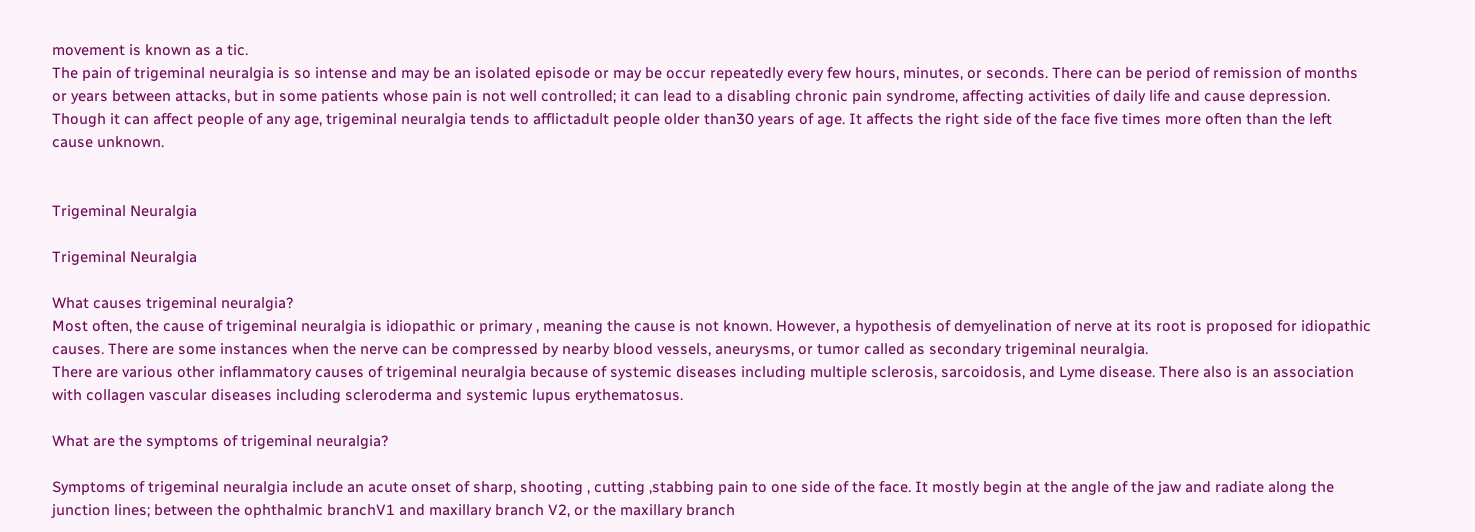movement is known as a tic.
The pain of trigeminal neuralgia is so intense and may be an isolated episode or may be occur repeatedly every few hours, minutes, or seconds. There can be period of remission of months or years between attacks, but in some patients whose pain is not well controlled; it can lead to a disabling chronic pain syndrome, affecting activities of daily life and cause depression.
Though it can affect people of any age, trigeminal neuralgia tends to afflictadult people older than30 years of age. It affects the right side of the face five times more often than the left cause unknown.


Trigeminal Neuralgia

Trigeminal Neuralgia

What causes trigeminal neuralgia?
Most often, the cause of trigeminal neuralgia is idiopathic or primary , meaning the cause is not known. However, a hypothesis of demyelination of nerve at its root is proposed for idiopathic causes. There are some instances when the nerve can be compressed by nearby blood vessels, aneurysms, or tumor called as secondary trigeminal neuralgia.
There are various other inflammatory causes of trigeminal neuralgia because of systemic diseases including multiple sclerosis, sarcoidosis, and Lyme disease. There also is an association with collagen vascular diseases including scleroderma and systemic lupus erythematosus.

What are the symptoms of trigeminal neuralgia?

Symptoms of trigeminal neuralgia include an acute onset of sharp, shooting , cutting ,stabbing pain to one side of the face. It mostly begin at the angle of the jaw and radiate along the junction lines; between the ophthalmic branchV1 and maxillary branch V2, or the maxillary branch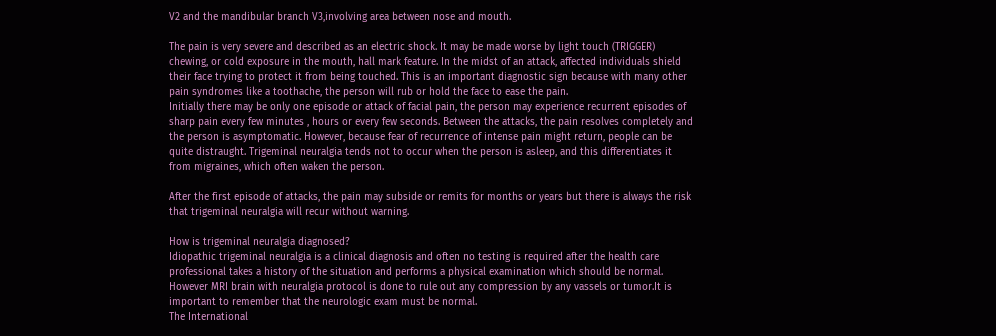V2 and the mandibular branch V3,involving area between nose and mouth.

The pain is very severe and described as an electric shock. It may be made worse by light touch (TRIGGER) chewing, or cold exposure in the mouth, hall mark feature. In the midst of an attack, affected individuals shield their face trying to protect it from being touched. This is an important diagnostic sign because with many other pain syndromes like a toothache, the person will rub or hold the face to ease the pain.
Initially there may be only one episode or attack of facial pain, the person may experience recurrent episodes of sharp pain every few minutes , hours or every few seconds. Between the attacks, the pain resolves completely and the person is asymptomatic. However, because fear of recurrence of intense pain might return, people can be quite distraught. Trigeminal neuralgia tends not to occur when the person is asleep, and this differentiates it from migraines, which often waken the person.

After the first episode of attacks, the pain may subside or remits for months or years but there is always the risk that trigeminal neuralgia will recur without warning.

How is trigeminal neuralgia diagnosed?
Idiopathic trigeminal neuralgia is a clinical diagnosis and often no testing is required after the health care professional takes a history of the situation and performs a physical examination which should be normal. However MRI brain with neuralgia protocol is done to rule out any compression by any vassels or tumor.It is important to remember that the neurologic exam must be normal.
The International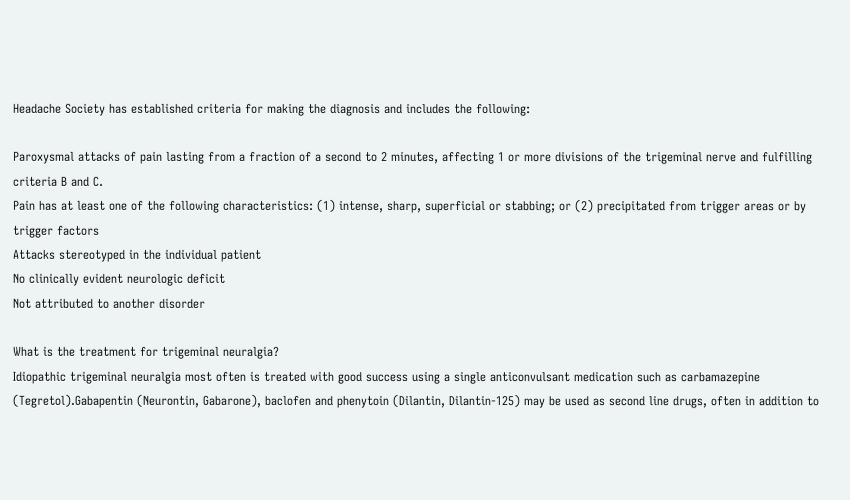Headache Society has established criteria for making the diagnosis and includes the following:

Paroxysmal attacks of pain lasting from a fraction of a second to 2 minutes, affecting 1 or more divisions of the trigeminal nerve and fulfilling criteria B and C.
Pain has at least one of the following characteristics: (1) intense, sharp, superficial or stabbing; or (2) precipitated from trigger areas or by trigger factors
Attacks stereotyped in the individual patient
No clinically evident neurologic deficit
Not attributed to another disorder

What is the treatment for trigeminal neuralgia?
Idiopathic trigeminal neuralgia most often is treated with good success using a single anticonvulsant medication such as carbamazepine (Tegretol).Gabapentin (Neurontin, Gabarone), baclofen and phenytoin (Dilantin, Dilantin-125) may be used as second line drugs, often in addition to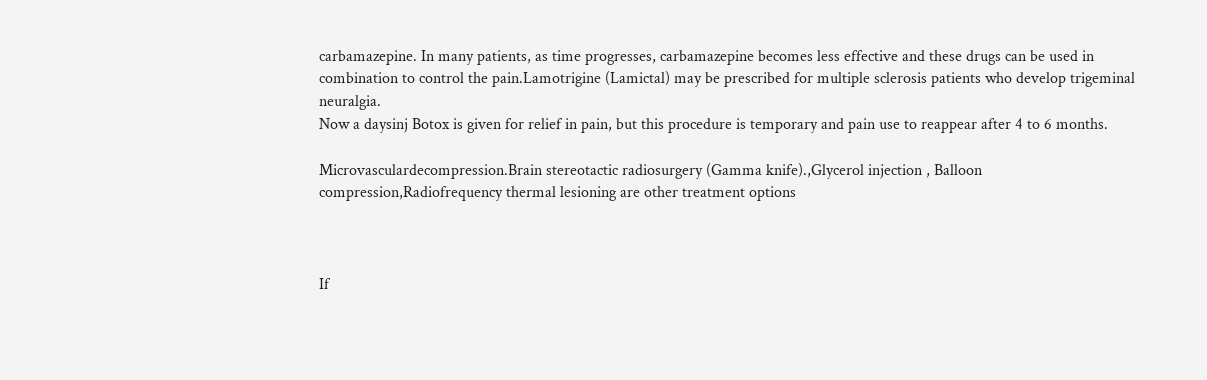carbamazepine. In many patients, as time progresses, carbamazepine becomes less effective and these drugs can be used in combination to control the pain.Lamotrigine (Lamictal) may be prescribed for multiple sclerosis patients who develop trigeminal neuralgia.
Now a daysinj Botox is given for relief in pain, but this procedure is temporary and pain use to reappear after 4 to 6 months.

Microvasculardecompression.Brain stereotactic radiosurgery (Gamma knife).,Glycerol injection , Balloon compression,Radiofrequency thermal lesioning are other treatment options



If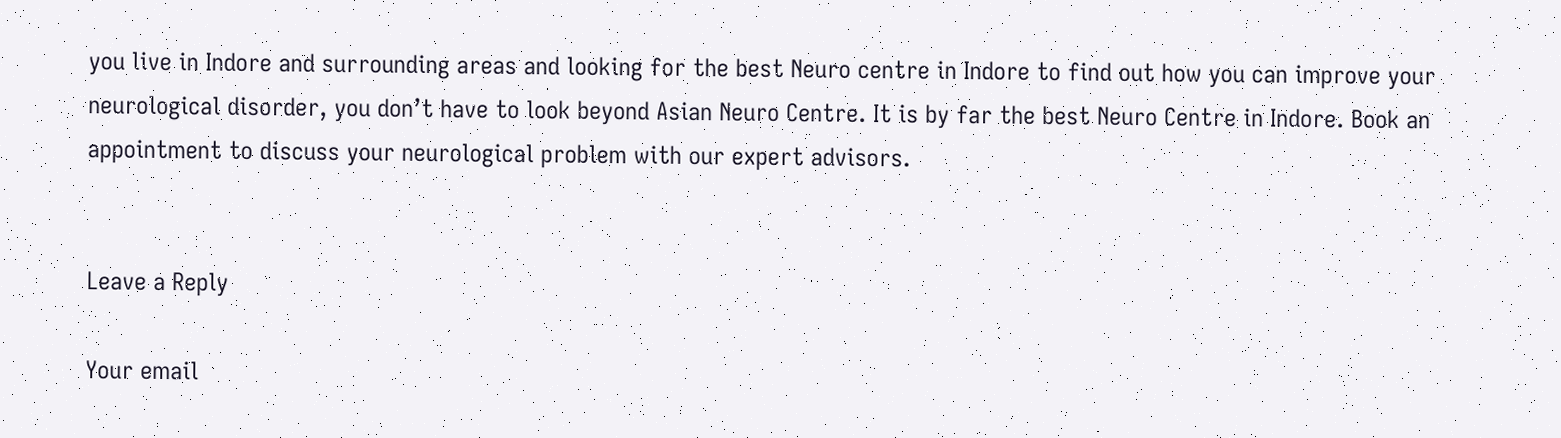you live in Indore and surrounding areas and looking for the best Neuro centre in Indore to find out how you can improve your neurological disorder, you don’t have to look beyond Asian Neuro Centre. It is by far the best Neuro Centre in Indore. Book an appointment to discuss your neurological problem with our expert advisors.


Leave a Reply

Your email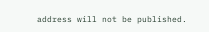address will not be published.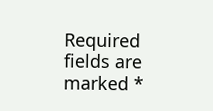Required fields are marked *